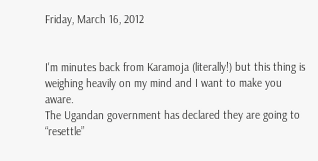Friday, March 16, 2012


I'm minutes back from Karamoja (literally!) but this thing is weighing heavily on my mind and I want to make you aware.
The Ugandan government has declared they are going to “resettle”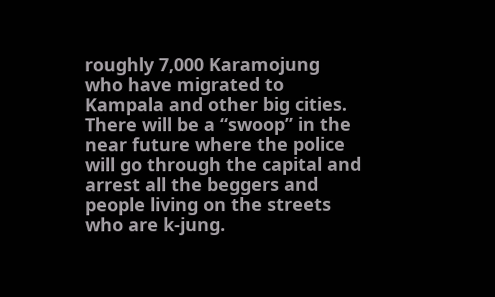roughly 7,000 Karamojung who have migrated to Kampala and other big cities. There will be a “swoop” in the near future where the police will go through the capital and arrest all the beggers and people living on the streets who are k-jung.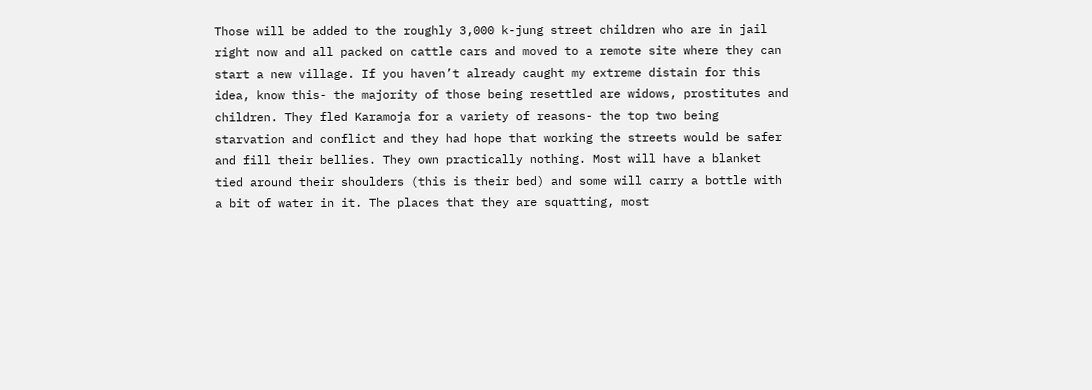Those will be added to the roughly 3,000 k-jung street children who are in jail right now and all packed on cattle cars and moved to a remote site where they can start a new village. If you haven’t already caught my extreme distain for this idea, know this- the majority of those being resettled are widows, prostitutes and children. They fled Karamoja for a variety of reasons- the top two being starvation and conflict and they had hope that working the streets would be safer and fill their bellies. They own practically nothing. Most will have a blanket tied around their shoulders (this is their bed) and some will carry a bottle with a bit of water in it. The places that they are squatting, most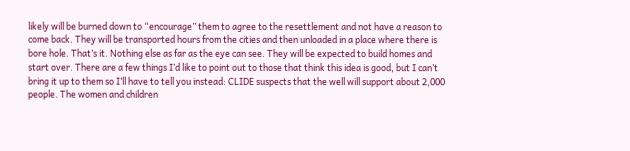likely will be burned down to “encourage” them to agree to the resettlement and not have a reason to come back. They will be transported hours from the cities and then unloaded in a place where there is bore hole. That’s it. Nothing else as far as the eye can see. They will be expected to build homes and start over. There are a few things I’d like to point out to those that think this idea is good, but I can’t bring it up to them so I’ll have to tell you instead: CLIDE suspects that the well will support about 2,000 people. The women and children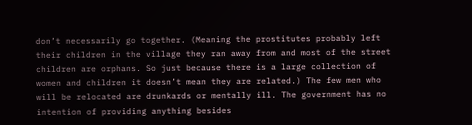don’t necessarily go together. (Meaning the prostitutes probably left their children in the village they ran away from and most of the street children are orphans. So just because there is a large collection of women and children it doesn’t mean they are related.) The few men who will be relocated are drunkards or mentally ill. The government has no intention of providing anything besides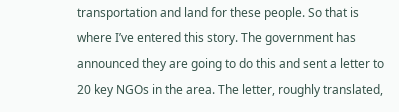transportation and land for these people. So that is where I’ve entered this story. The government has announced they are going to do this and sent a letter to 20 key NGOs in the area. The letter, roughly translated,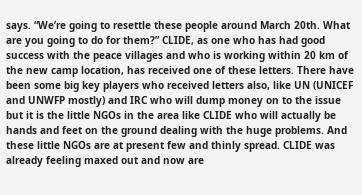says. “We’re going to resettle these people around March 20th. What are you going to do for them?” CLIDE, as one who has had good success with the peace villages and who is working within 20 km of the new camp location, has received one of these letters. There have been some big key players who received letters also, like UN (UNICEF and UNWFP mostly) and IRC who will dump money on to the issue but it is the little NGOs in the area like CLIDE who will actually be hands and feet on the ground dealing with the huge problems. And these little NGOs are at present few and thinly spread. CLIDE was already feeling maxed out and now are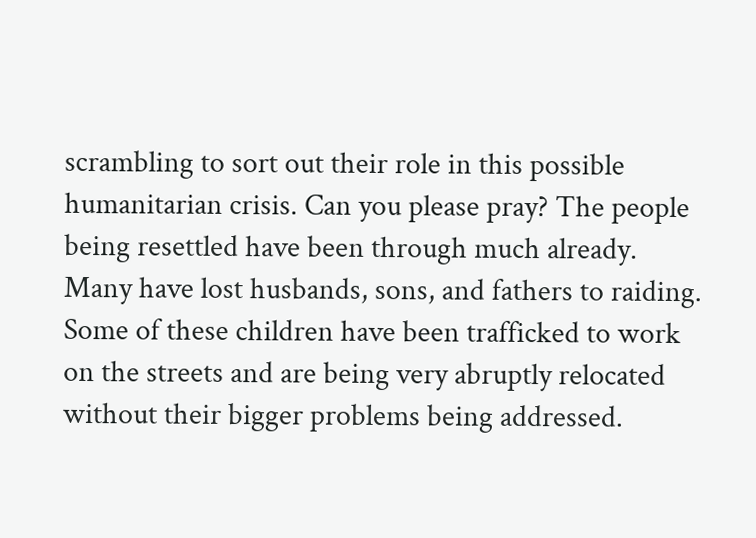scrambling to sort out their role in this possible humanitarian crisis. Can you please pray? The people being resettled have been through much already. Many have lost husbands, sons, and fathers to raiding. Some of these children have been trafficked to work on the streets and are being very abruptly relocated without their bigger problems being addressed.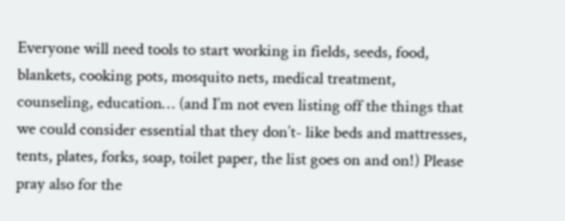Everyone will need tools to start working in fields, seeds, food, blankets, cooking pots, mosquito nets, medical treatment, counseling, education… (and I’m not even listing off the things that we could consider essential that they don’t- like beds and mattresses, tents, plates, forks, soap, toilet paper, the list goes on and on!) Please pray also for the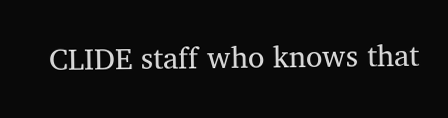CLIDE staff who knows that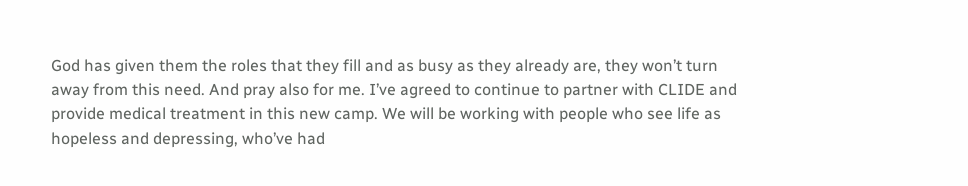God has given them the roles that they fill and as busy as they already are, they won’t turn away from this need. And pray also for me. I’ve agreed to continue to partner with CLIDE and provide medical treatment in this new camp. We will be working with people who see life as hopeless and depressing, who’ve had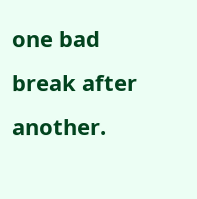one bad break after another.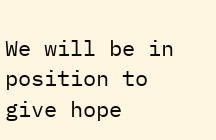We will be in position to give hope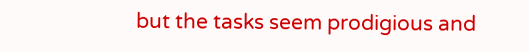but the tasks seem prodigious and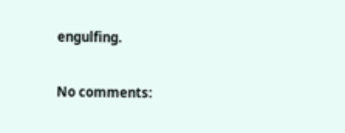engulfing.

No comments: